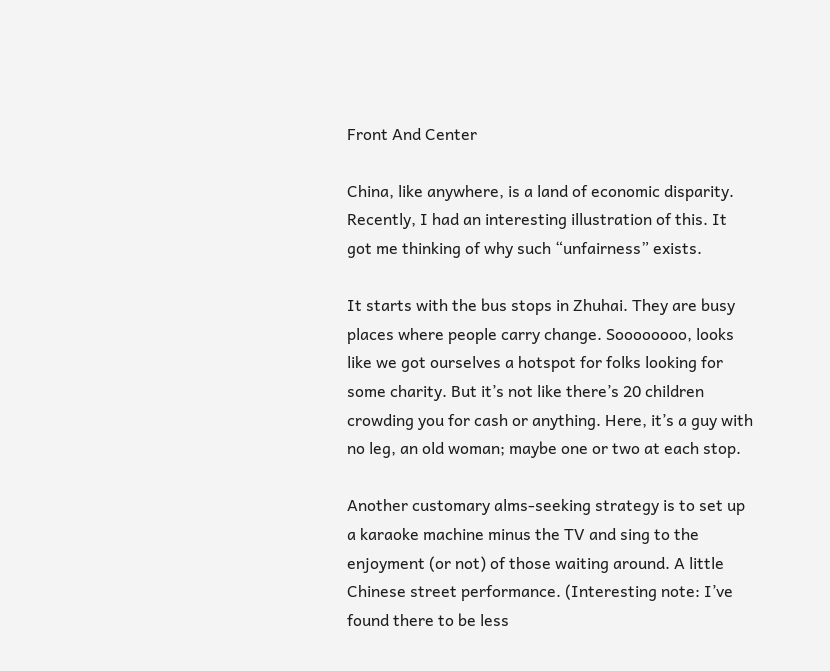Front And Center

China, like anywhere, is a land of economic disparity. Recently, I had an interesting illustration of this. It got me thinking of why such “unfairness” exists.

It starts with the bus stops in Zhuhai. They are busy places where people carry change. Soooooooo, looks like we got ourselves a hotspot for folks looking for some charity. But it’s not like there’s 20 children crowding you for cash or anything. Here, it’s a guy with no leg, an old woman; maybe one or two at each stop.

Another customary alms-seeking strategy is to set up a karaoke machine minus the TV and sing to the enjoyment (or not) of those waiting around. A little Chinese street performance. (Interesting note: I’ve found there to be less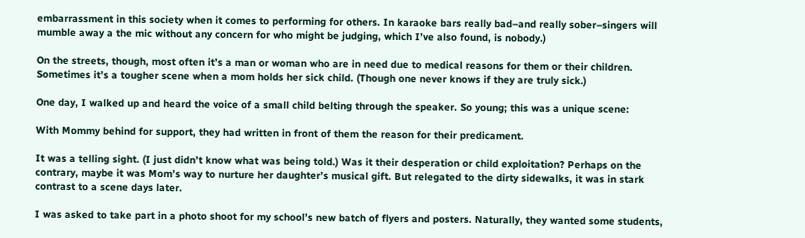embarrassment in this society when it comes to performing for others. In karaoke bars really bad–and really sober–singers will mumble away a the mic without any concern for who might be judging, which I’ve also found, is nobody.)

On the streets, though, most often it’s a man or woman who are in need due to medical reasons for them or their children. Sometimes it’s a tougher scene when a mom holds her sick child. (Though one never knows if they are truly sick.)

One day, I walked up and heard the voice of a small child belting through the speaker. So young; this was a unique scene:

With Mommy behind for support, they had written in front of them the reason for their predicament.

It was a telling sight. (I just didn’t know what was being told.) Was it their desperation or child exploitation? Perhaps on the contrary, maybe it was Mom’s way to nurture her daughter’s musical gift. But relegated to the dirty sidewalks, it was in stark contrast to a scene days later.

I was asked to take part in a photo shoot for my school’s new batch of flyers and posters. Naturally, they wanted some students,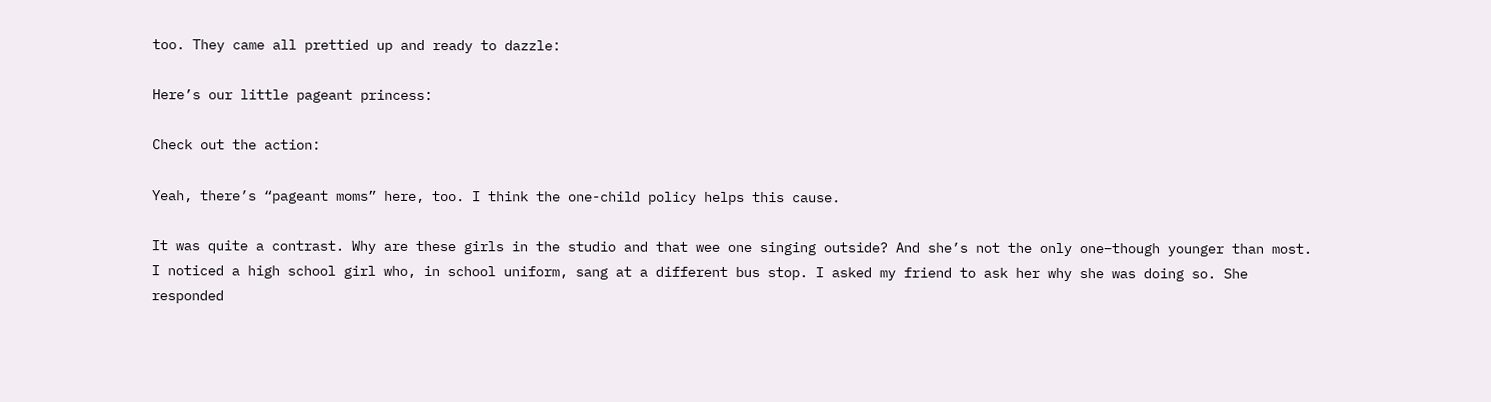too. They came all prettied up and ready to dazzle:

Here’s our little pageant princess:

Check out the action:

Yeah, there’s “pageant moms” here, too. I think the one-child policy helps this cause.

It was quite a contrast. Why are these girls in the studio and that wee one singing outside? And she’s not the only one–though younger than most. I noticed a high school girl who, in school uniform, sang at a different bus stop. I asked my friend to ask her why she was doing so. She responded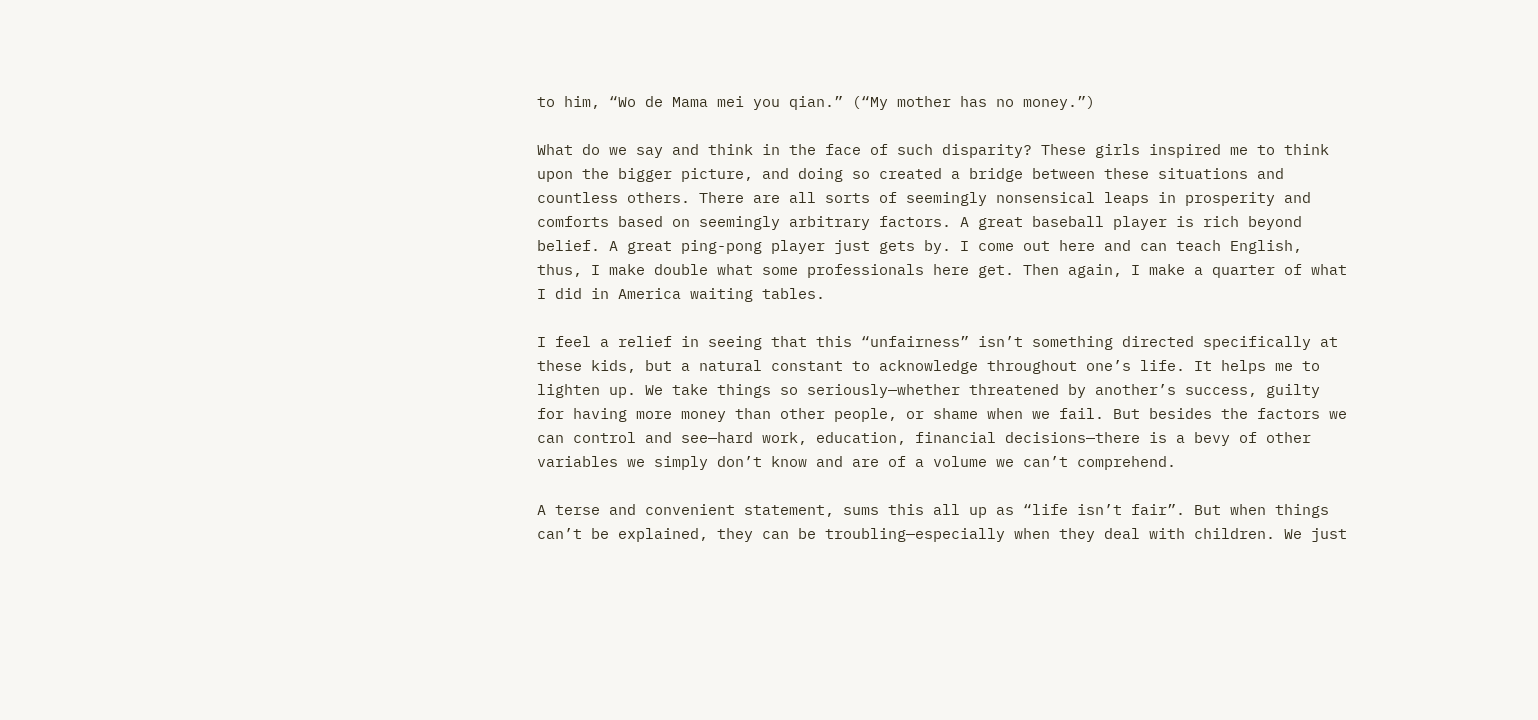to him, “Wo de Mama mei you qian.” (“My mother has no money.”)

What do we say and think in the face of such disparity? These girls inspired me to think upon the bigger picture, and doing so created a bridge between these situations and countless others. There are all sorts of seemingly nonsensical leaps in prosperity and comforts based on seemingly arbitrary factors. A great baseball player is rich beyond belief. A great ping-pong player just gets by. I come out here and can teach English, thus, I make double what some professionals here get. Then again, I make a quarter of what I did in America waiting tables.

I feel a relief in seeing that this “unfairness” isn’t something directed specifically at these kids, but a natural constant to acknowledge throughout one’s life. It helps me to lighten up. We take things so seriously—whether threatened by another’s success, guilty for having more money than other people, or shame when we fail. But besides the factors we can control and see—hard work, education, financial decisions—there is a bevy of other variables we simply don’t know and are of a volume we can’t comprehend.

A terse and convenient statement, sums this all up as “life isn’t fair”. But when things can’t be explained, they can be troubling—especially when they deal with children. We just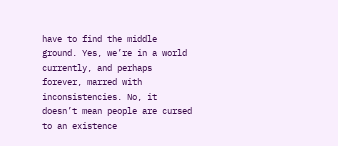have to find the middle ground. Yes, we’re in a world currently, and perhaps forever, marred with inconsistencies. No, it doesn’t mean people are cursed to an existence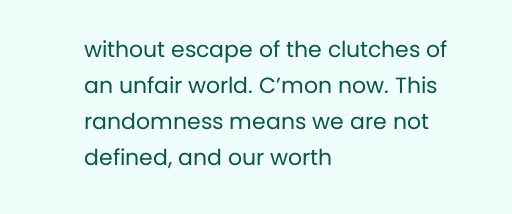without escape of the clutches of an unfair world. C’mon now. This randomness means we are not defined, and our worth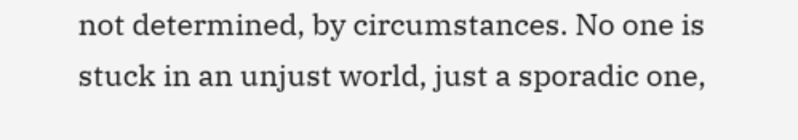not determined, by circumstances. No one is stuck in an unjust world, just a sporadic one,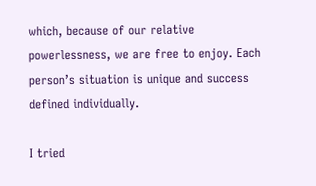which, because of our relative powerlessness, we are free to enjoy. Each person’s situation is unique and success defined individually.

I tried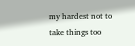my hardest not to take things too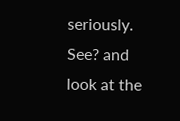seriously. See? and look at the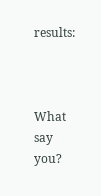results:



What say you?